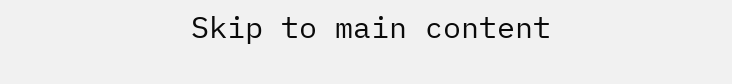Skip to main content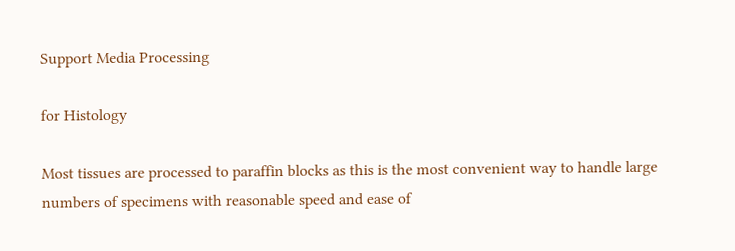Support Media Processing

for Histology

Most tissues are processed to paraffin blocks as this is the most convenient way to handle large numbers of specimens with reasonable speed and ease of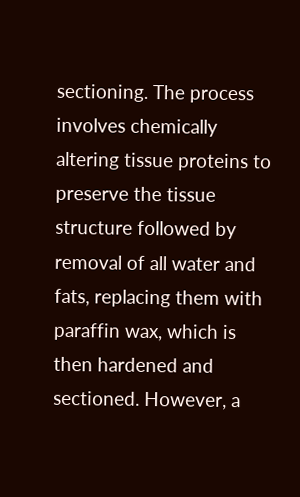sectioning. The process involves chemically altering tissue proteins to preserve the tissue structure followed by removal of all water and fats, replacing them with paraffin wax, which is then hardened and sectioned. However, a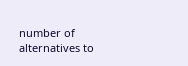number of alternatives to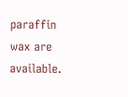paraffin wax are available.